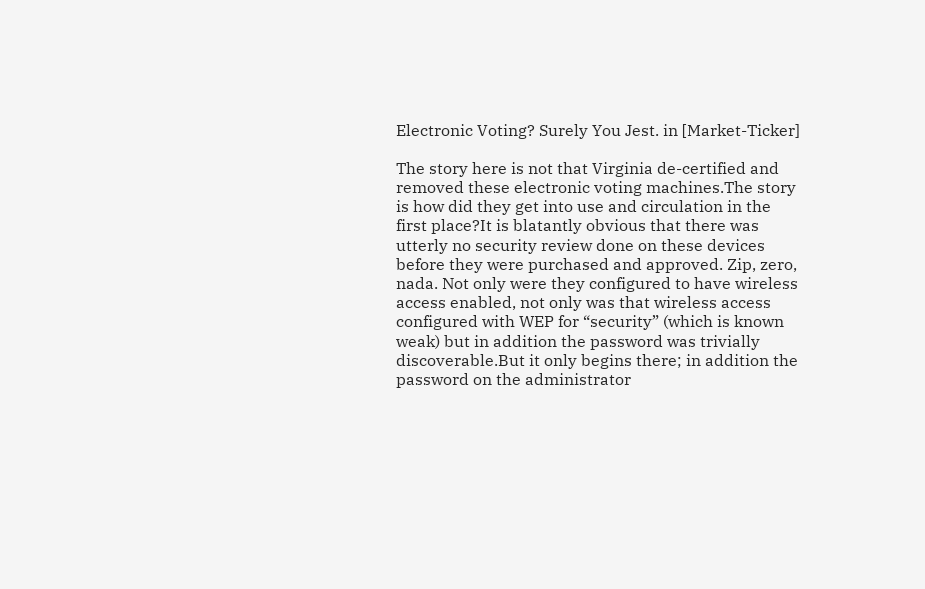Electronic Voting? Surely You Jest. in [Market-Ticker]

The story here is not that Virginia de-certified and removed these electronic voting machines.The story is how did they get into use and circulation in the first place?It is blatantly obvious that there was utterly no security review done on these devices before they were purchased and approved. Zip, zero, nada. Not only were they configured to have wireless access enabled, not only was that wireless access configured with WEP for “security” (which is known weak) but in addition the password was trivially discoverable.But it only begins there; in addition the password on the administrator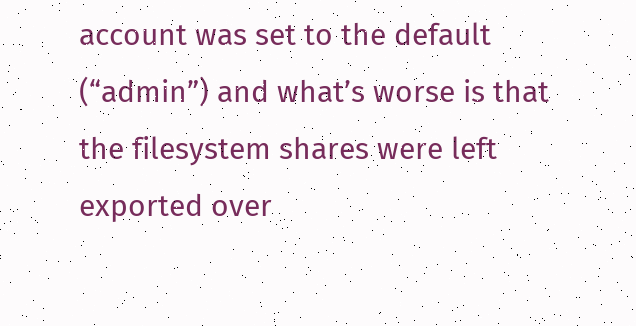account was set to the default (“admin”) and what’s worse is that the filesystem shares were left exported over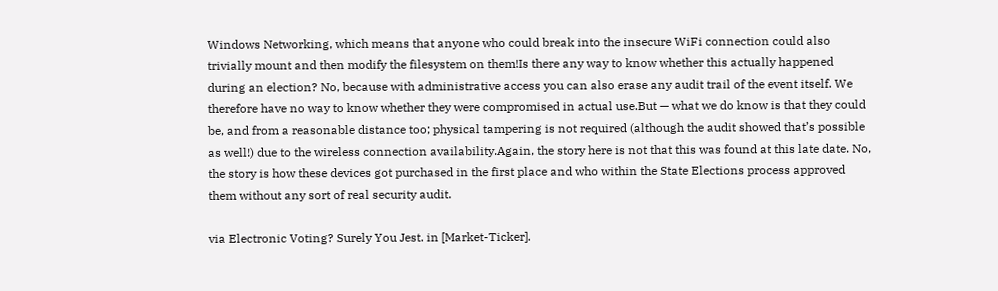Windows Networking, which means that anyone who could break into the insecure WiFi connection could also trivially mount and then modify the filesystem on them!Is there any way to know whether this actually happened during an election? No, because with administrative access you can also erase any audit trail of the event itself. We therefore have no way to know whether they were compromised in actual use.But — what we do know is that they could be, and from a reasonable distance too; physical tampering is not required (although the audit showed that’s possible as well!) due to the wireless connection availability.Again, the story here is not that this was found at this late date. No, the story is how these devices got purchased in the first place and who within the State Elections process approved them without any sort of real security audit.

via Electronic Voting? Surely You Jest. in [Market-Ticker].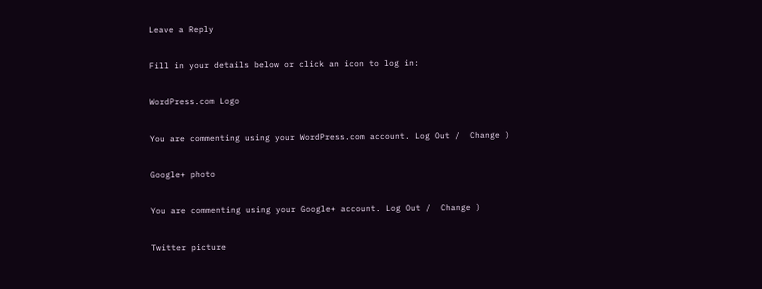Leave a Reply

Fill in your details below or click an icon to log in:

WordPress.com Logo

You are commenting using your WordPress.com account. Log Out /  Change )

Google+ photo

You are commenting using your Google+ account. Log Out /  Change )

Twitter picture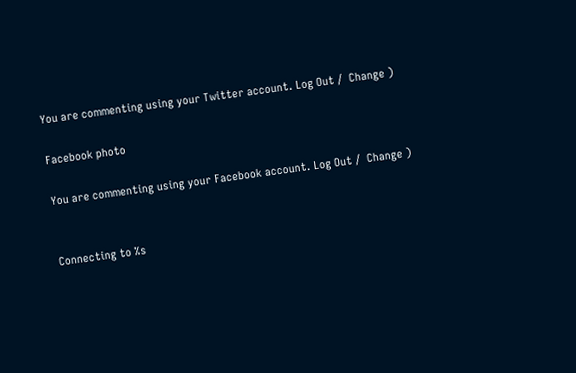You are commenting using your Twitter account. Log Out /  Change )

Facebook photo

You are commenting using your Facebook account. Log Out /  Change )


Connecting to %s